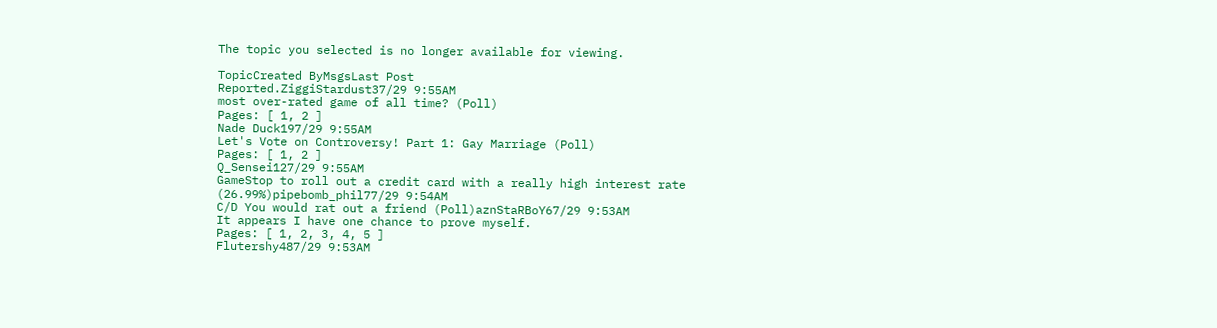The topic you selected is no longer available for viewing.

TopicCreated ByMsgsLast Post
Reported.ZiggiStardust37/29 9:55AM
most over-rated game of all time? (Poll)
Pages: [ 1, 2 ]
Nade Duck197/29 9:55AM
Let's Vote on Controversy! Part 1: Gay Marriage (Poll)
Pages: [ 1, 2 ]
Q_Sensei127/29 9:55AM
GameStop to roll out a credit card with a really high interest rate (26.99%)pipebomb_phil77/29 9:54AM
C/D You would rat out a friend (Poll)aznStaRBoY67/29 9:53AM
It appears I have one chance to prove myself.
Pages: [ 1, 2, 3, 4, 5 ]
Flutershy487/29 9:53AM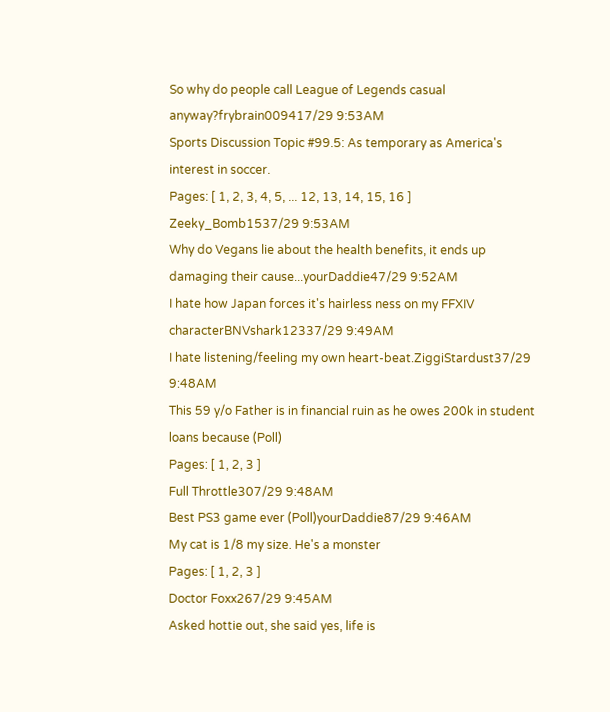So why do people call League of Legends casual anyway?frybrain009417/29 9:53AM
Sports Discussion Topic #99.5: As temporary as America's interest in soccer.
Pages: [ 1, 2, 3, 4, 5, ... 12, 13, 14, 15, 16 ]
Zeeky_Bomb1537/29 9:53AM
Why do Vegans lie about the health benefits, it ends up damaging their cause...yourDaddie47/29 9:52AM
I hate how Japan forces it's hairless ness on my FFXIV characterBNVshark12337/29 9:49AM
I hate listening/feeling my own heart-beat.ZiggiStardust37/29 9:48AM
This 59 y/o Father is in financial ruin as he owes 200k in student loans because (Poll)
Pages: [ 1, 2, 3 ]
Full Throttle307/29 9:48AM
Best PS3 game ever (Poll)yourDaddie87/29 9:46AM
My cat is 1/8 my size. He's a monster
Pages: [ 1, 2, 3 ]
Doctor Foxx267/29 9:45AM
Asked hottie out, she said yes, life is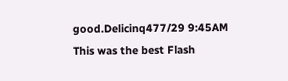good.Delicinq477/29 9:45AM
This was the best Flash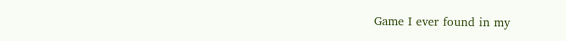Game I ever found in my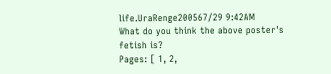life.UraRenge200567/29 9:42AM
What do you think the above poster's fetish is?
Pages: [ 1, 2,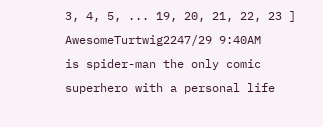3, 4, 5, ... 19, 20, 21, 22, 23 ]
AwesomeTurtwig2247/29 9:40AM
is spider-man the only comic superhero with a personal life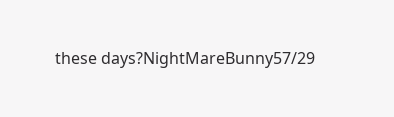these days?NightMareBunny57/29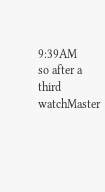9:39AM
so after a third watchMaster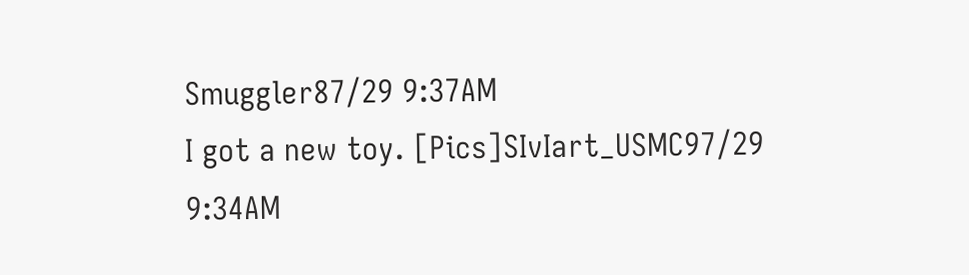Smuggler87/29 9:37AM
I got a new toy. [Pics]SIvIart_USMC97/29 9:34AM